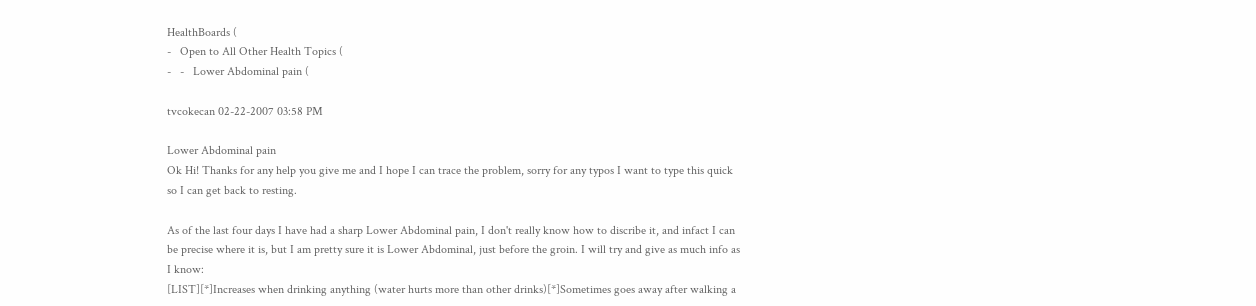HealthBoards (
-   Open to All Other Health Topics (
-   -   Lower Abdominal pain (

tvcokecan 02-22-2007 03:58 PM

Lower Abdominal pain
Ok Hi! Thanks for any help you give me and I hope I can trace the problem, sorry for any typos I want to type this quick so I can get back to resting.

As of the last four days I have had a sharp Lower Abdominal pain, I don't really know how to discribe it, and infact I can be precise where it is, but I am pretty sure it is Lower Abdominal, just before the groin. I will try and give as much info as I know:
[LIST][*]Increases when drinking anything (water hurts more than other drinks)[*]Sometimes goes away after walking a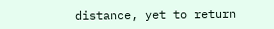distance, yet to return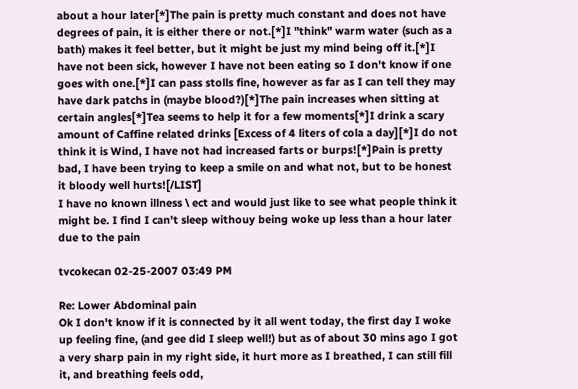about a hour later[*]The pain is pretty much constant and does not have degrees of pain, it is either there or not.[*]I "think" warm water (such as a bath) makes it feel better, but it might be just my mind being off it.[*]I have not been sick, however I have not been eating so I don't know if one goes with one.[*]I can pass stolls fine, however as far as I can tell they may have dark patchs in (maybe blood?)[*]The pain increases when sitting at certain angles[*]Tea seems to help it for a few moments[*]I drink a scary amount of Caffine related drinks [Excess of 4 liters of cola a day][*]I do not think it is Wind, I have not had increased farts or burps![*]Pain is pretty bad, I have been trying to keep a smile on and what not, but to be honest it bloody well hurts![/LIST]
I have no known illness \ ect and would just like to see what people think it might be. I find I can't sleep withouy being woke up less than a hour later due to the pain

tvcokecan 02-25-2007 03:49 PM

Re: Lower Abdominal pain
Ok I don't know if it is connected by it all went today, the first day I woke up feeling fine, (and gee did I sleep well!) but as of about 30 mins ago I got a very sharp pain in my right side, it hurt more as I breathed, I can still fill it, and breathing feels odd,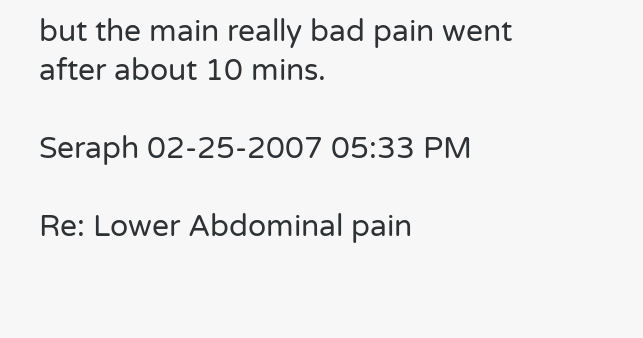but the main really bad pain went after about 10 mins.

Seraph 02-25-2007 05:33 PM

Re: Lower Abdominal pain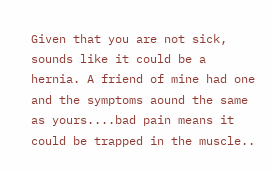Given that you are not sick, sounds like it could be a hernia. A friend of mine had one and the symptoms aound the same as yours....bad pain means it could be trapped in the muscle..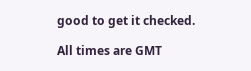good to get it checked.

All times are GMT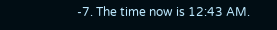-7. The time now is 12:43 AM.